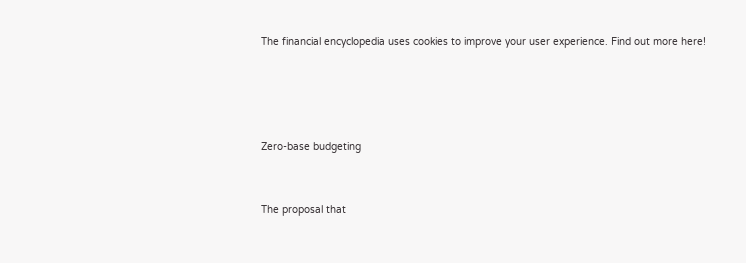The financial encyclopedia uses cookies to improve your user experience. Find out more here!




Zero-base budgeting


The proposal that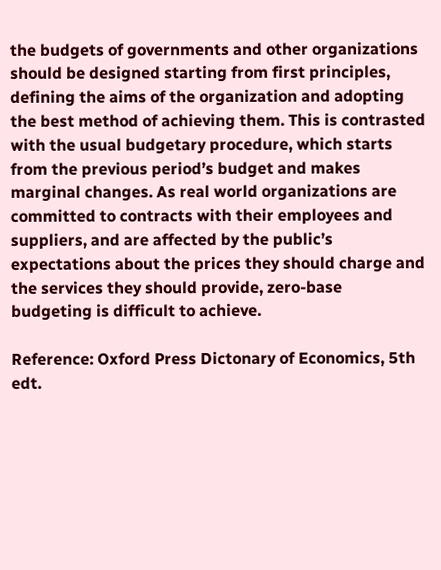the budgets of governments and other organizations should be designed starting from first principles, defining the aims of the organization and adopting the best method of achieving them. This is contrasted with the usual budgetary procedure, which starts from the previous period’s budget and makes marginal changes. As real world organizations are committed to contracts with their employees and suppliers, and are affected by the public’s expectations about the prices they should charge and the services they should provide, zero-base budgeting is difficult to achieve.

Reference: Oxford Press Dictonary of Economics, 5th edt.